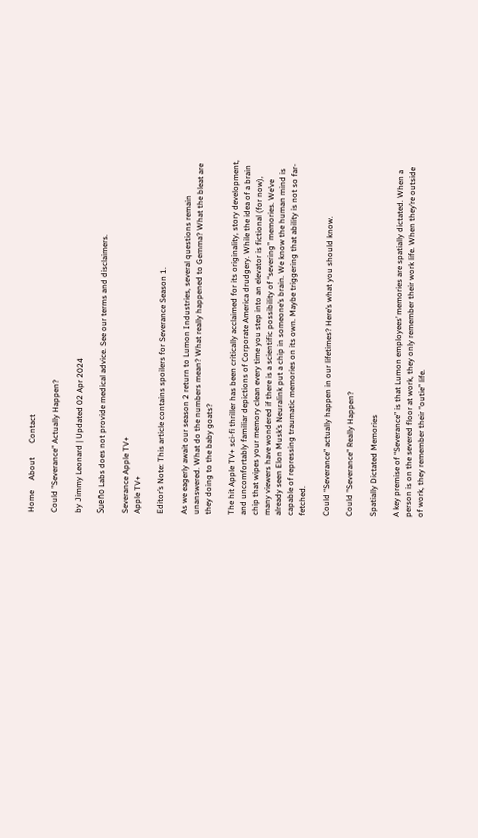Home     About       Contact

Could "Severance" Actually Happen?

by Jimmy Leonard | Updated 02 Apr 2024

Sueño Labs does not provide medical advice. See our terms and disclaimers.

Severance Apple TV+
Apple TV+

Editor’s Note: This article contains spoilers for Severance Season 1.

As we eagerly await our season 2 return to Lumon Industries, several questions remain unanswered. What do the numbers mean? What really happened to Gemma? What the bleat are they doing to the baby goats?

The hit Apple TV+ sci-fi thriller has been critically acclaimed for its originality, story development, and uncomfortably familiar depictions of Corporate America drudgery. While the idea of a brain chip that wipes your memory clean every time you step into an elevator is fictional (for now), many viewers have wondered if there is a scientific possibility of “severing” memories. We’ve already seen Elon Musk’s Neuralink put a chip in someone’s brain. We know the human mind is capable of repressing traumatic memories on its own. Maybe triggering that ability is not so far-fetched.

Could “Severance” actually happen in our lifetimes? Here’s what you should know.

Could "Severance" Really Happen?

Spatially Dictated Memories

A key premise of “Severance” is that Lumon employees’ memories are spatially dictated. When a person is on the severed floor at work, they only remember their work life. When they’re outside of work, they remember their “outie” life.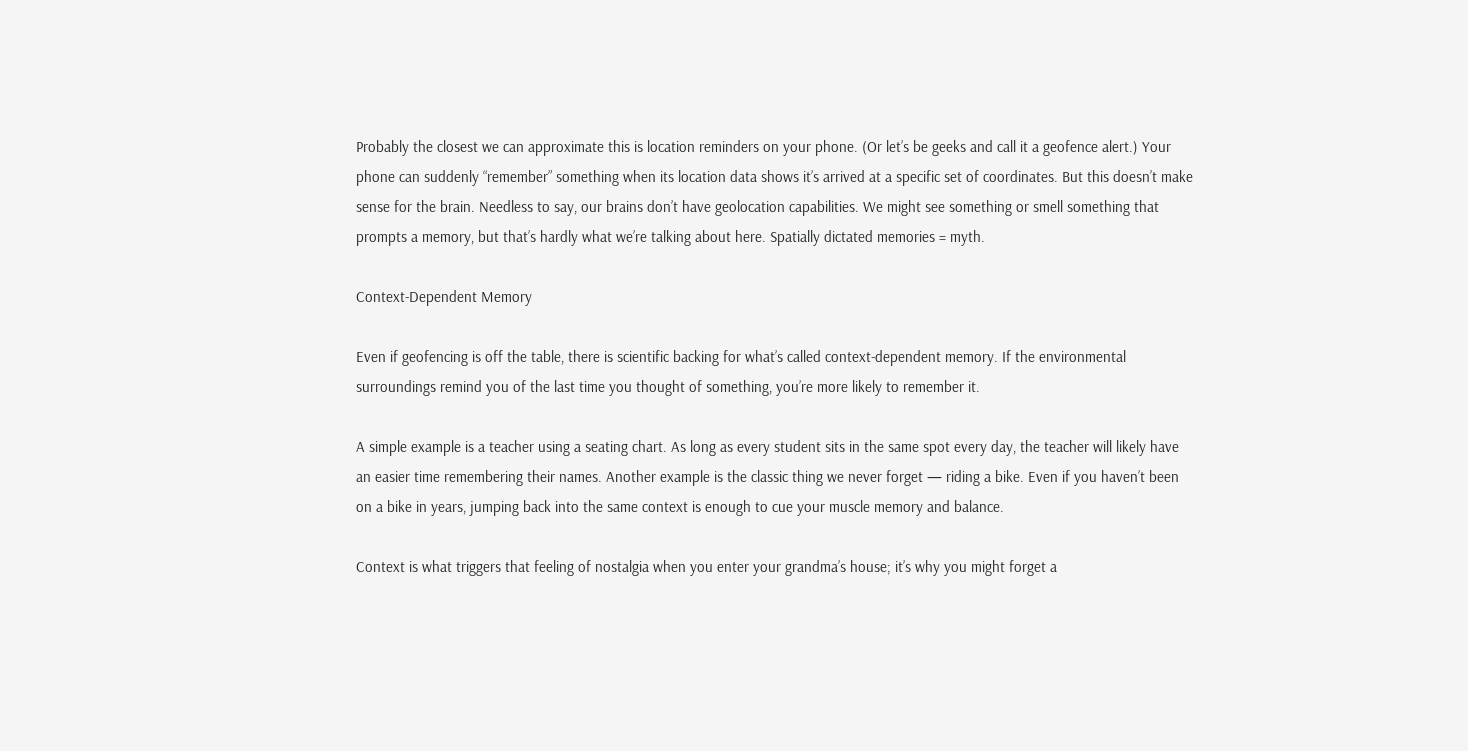Probably the closest we can approximate this is location reminders on your phone. (Or let’s be geeks and call it a geofence alert.) Your phone can suddenly “remember” something when its location data shows it’s arrived at a specific set of coordinates. But this doesn’t make sense for the brain. Needless to say, our brains don’t have geolocation capabilities. We might see something or smell something that prompts a memory, but that’s hardly what we’re talking about here. Spatially dictated memories = myth.

Context-Dependent Memory

Even if geofencing is off the table, there is scientific backing for what’s called context-dependent memory. If the environmental surroundings remind you of the last time you thought of something, you’re more likely to remember it.

A simple example is a teacher using a seating chart. As long as every student sits in the same spot every day, the teacher will likely have an easier time remembering their names. Another example is the classic thing we never forget — riding a bike. Even if you haven’t been on a bike in years, jumping back into the same context is enough to cue your muscle memory and balance.

Context is what triggers that feeling of nostalgia when you enter your grandma’s house; it’s why you might forget a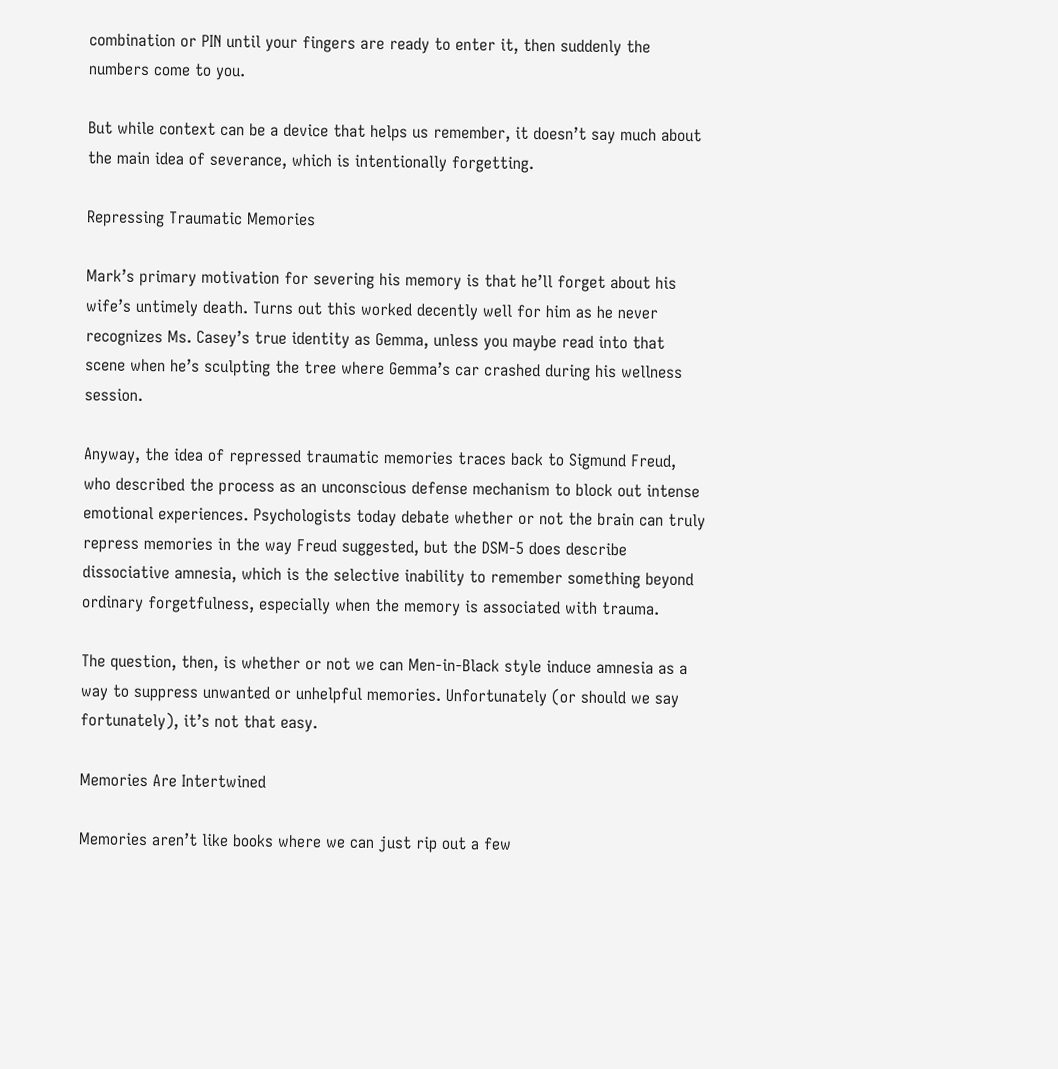combination or PIN until your fingers are ready to enter it, then suddenly the numbers come to you.

But while context can be a device that helps us remember, it doesn’t say much about the main idea of severance, which is intentionally forgetting.

Repressing Traumatic Memories

Mark’s primary motivation for severing his memory is that he’ll forget about his wife’s untimely death. Turns out this worked decently well for him as he never recognizes Ms. Casey’s true identity as Gemma, unless you maybe read into that scene when he’s sculpting the tree where Gemma’s car crashed during his wellness session.

Anyway, the idea of repressed traumatic memories traces back to Sigmund Freud, who described the process as an unconscious defense mechanism to block out intense emotional experiences. Psychologists today debate whether or not the brain can truly repress memories in the way Freud suggested, but the DSM-5 does describe dissociative amnesia, which is the selective inability to remember something beyond ordinary forgetfulness, especially when the memory is associated with trauma.

The question, then, is whether or not we can Men-in-Black style induce amnesia as a way to suppress unwanted or unhelpful memories. Unfortunately (or should we say fortunately), it’s not that easy.

Memories Are Intertwined

Memories aren’t like books where we can just rip out a few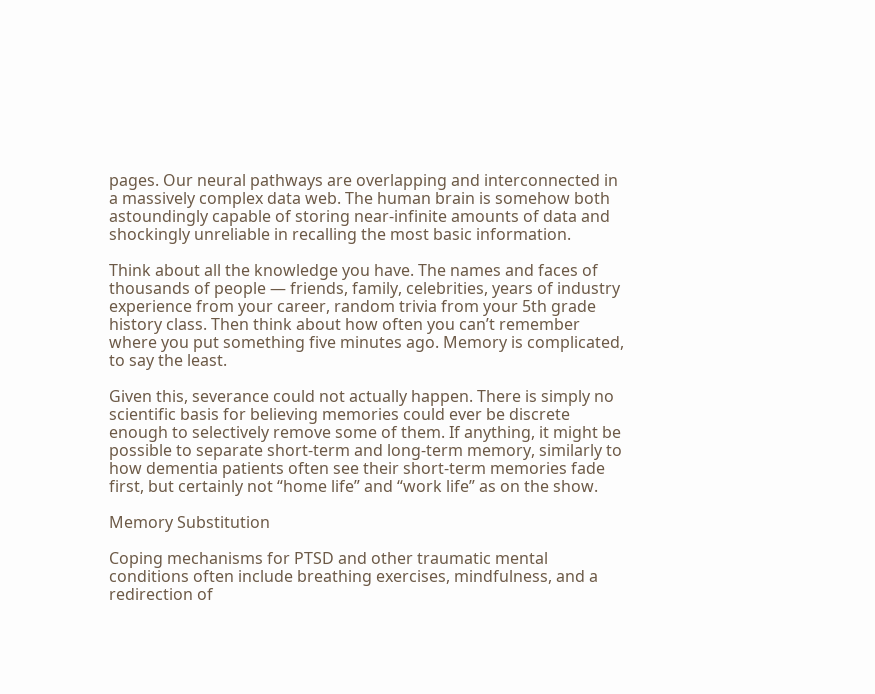pages. Our neural pathways are overlapping and interconnected in a massively complex data web. The human brain is somehow both astoundingly capable of storing near-infinite amounts of data and shockingly unreliable in recalling the most basic information.

Think about all the knowledge you have. The names and faces of thousands of people — friends, family, celebrities, years of industry experience from your career, random trivia from your 5th grade history class. Then think about how often you can’t remember where you put something five minutes ago. Memory is complicated, to say the least.

Given this, severance could not actually happen. There is simply no scientific basis for believing memories could ever be discrete enough to selectively remove some of them. If anything, it might be possible to separate short-term and long-term memory, similarly to how dementia patients often see their short-term memories fade first, but certainly not “home life” and “work life” as on the show.

Memory Substitution

Coping mechanisms for PTSD and other traumatic mental conditions often include breathing exercises, mindfulness, and a redirection of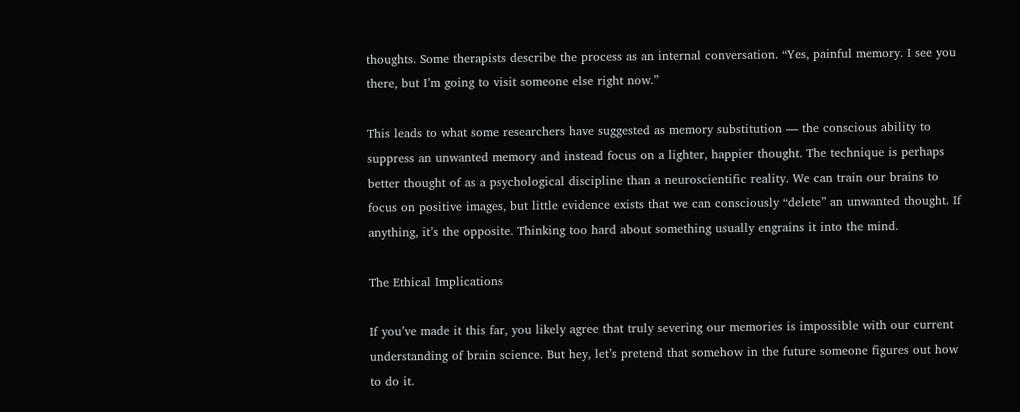thoughts. Some therapists describe the process as an internal conversation. “Yes, painful memory. I see you there, but I’m going to visit someone else right now.”

This leads to what some researchers have suggested as memory substitution — the conscious ability to suppress an unwanted memory and instead focus on a lighter, happier thought. The technique is perhaps better thought of as a psychological discipline than a neuroscientific reality. We can train our brains to focus on positive images, but little evidence exists that we can consciously “delete” an unwanted thought. If anything, it’s the opposite. Thinking too hard about something usually engrains it into the mind.

The Ethical Implications

If you’ve made it this far, you likely agree that truly severing our memories is impossible with our current understanding of brain science. But hey, let’s pretend that somehow in the future someone figures out how to do it.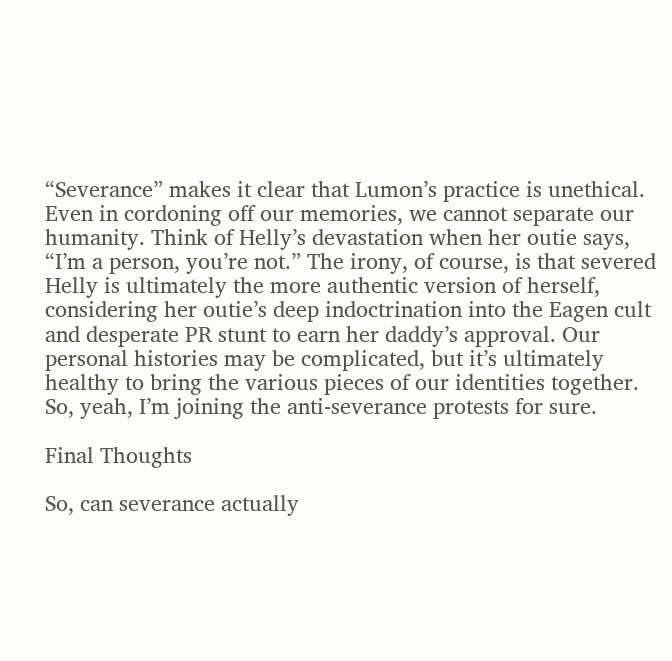“Severance” makes it clear that Lumon’s practice is unethical. Even in cordoning off our memories, we cannot separate our humanity. Think of Helly’s devastation when her outie says, “I’m a person, you’re not.” The irony, of course, is that severed Helly is ultimately the more authentic version of herself, considering her outie’s deep indoctrination into the Eagen cult and desperate PR stunt to earn her daddy’s approval. Our personal histories may be complicated, but it’s ultimately healthy to bring the various pieces of our identities together. So, yeah, I’m joining the anti-severance protests for sure.

Final Thoughts

So, can severance actually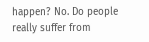happen? No. Do people really suffer from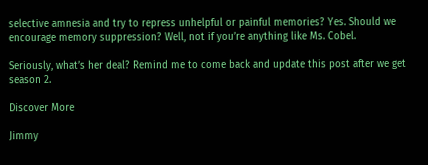selective amnesia and try to repress unhelpful or painful memories? Yes. Should we encourage memory suppression? Well, not if you’re anything like Ms. Cobel.

Seriously, what’s her deal? Remind me to come back and update this post after we get season 2.

Discover More

Jimmy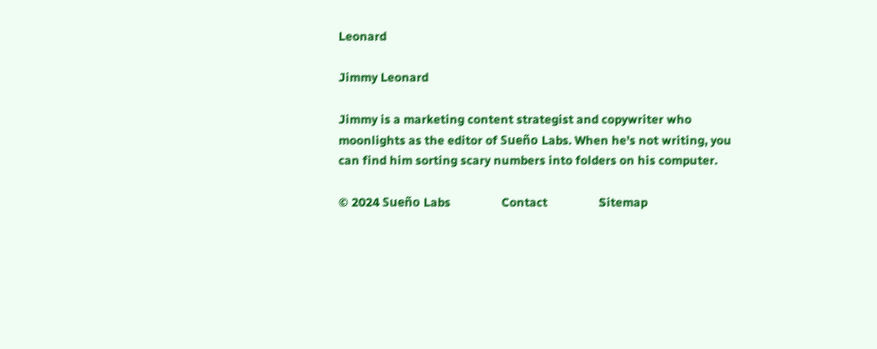Leonard

Jimmy Leonard

Jimmy is a marketing content strategist and copywriter who moonlights as the editor of Sueño Labs. When he's not writing, you can find him sorting scary numbers into folders on his computer.

© 2024 Sueño Labs                 Contact                 Sitemap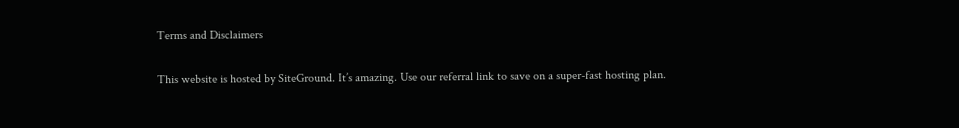Terms and Disclaimers

This website is hosted by SiteGround. It’s amazing. Use our referral link to save on a super-fast hosting plan.